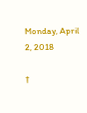Monday, April 2, 2018

†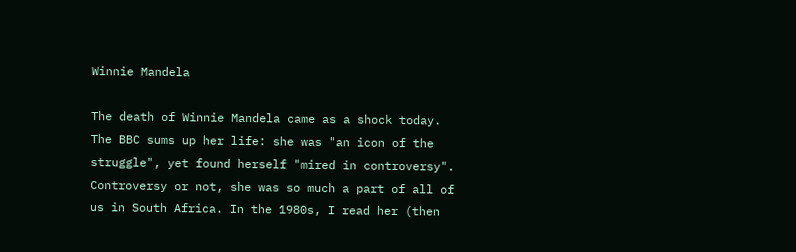Winnie Mandela

The death of Winnie Mandela came as a shock today. The BBC sums up her life: she was "an icon of the struggle", yet found herself "mired in controversy". Controversy or not, she was so much a part of all of us in South Africa. In the 1980s, I read her (then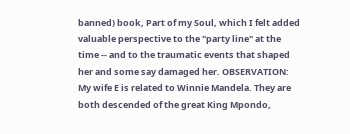banned) book, Part of my Soul, which I felt added valuable perspective to the "party line" at the time -- and to the traumatic events that shaped her and some say damaged her. OBSERVATION: My wife E is related to Winnie Mandela. They are both descended of the great King Mpondo,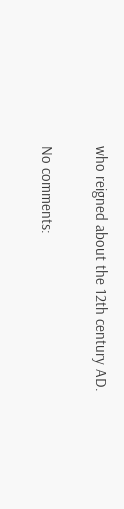who reigned about the 12th century AD.

No comments: